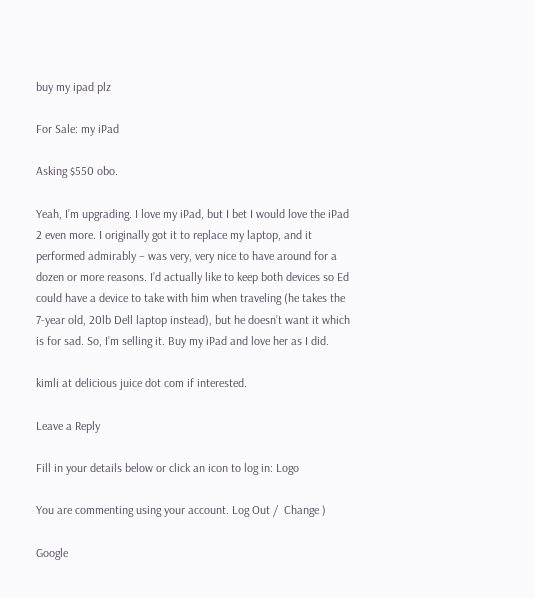buy my ipad plz

For Sale: my iPad

Asking $550 obo.

Yeah, I’m upgrading. I love my iPad, but I bet I would love the iPad 2 even more. I originally got it to replace my laptop, and it performed admirably – was very, very nice to have around for a dozen or more reasons. I’d actually like to keep both devices so Ed could have a device to take with him when traveling (he takes the 7-year old, 20lb Dell laptop instead), but he doesn’t want it which is for sad. So, I’m selling it. Buy my iPad and love her as I did.

kimli at delicious juice dot com if interested.

Leave a Reply

Fill in your details below or click an icon to log in: Logo

You are commenting using your account. Log Out /  Change )

Google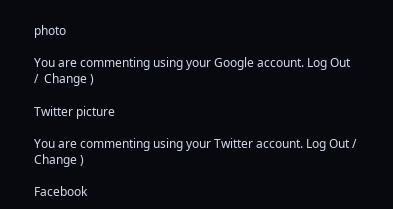photo

You are commenting using your Google account. Log Out /  Change )

Twitter picture

You are commenting using your Twitter account. Log Out /  Change )

Facebook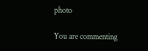photo

You are commenting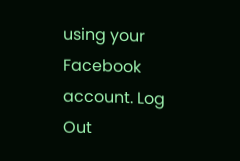using your Facebook account. Log Out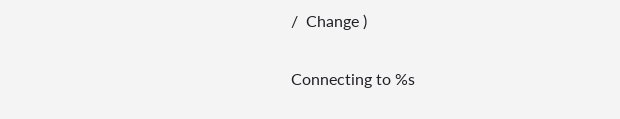/  Change )

Connecting to %s